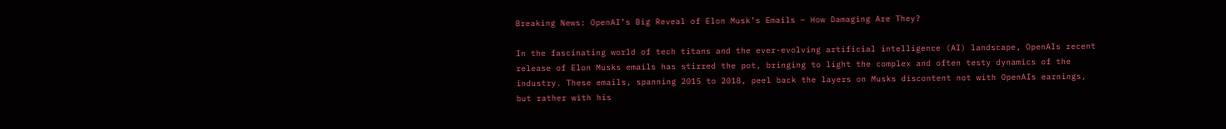Breaking News: OpenAI’s Big Reveal of Elon Musk’s Emails – How Damaging Are They?

In the fascinating world of tech titans and the ever-evolving artificial intelligence (AI) landscape, OpenAIs recent release of Elon Musks emails has stirred the pot, bringing to light the complex and often testy dynamics of the industry. These emails, spanning 2015 to 2018, peel back the layers on Musks discontent not with OpenAIs earnings, but rather with his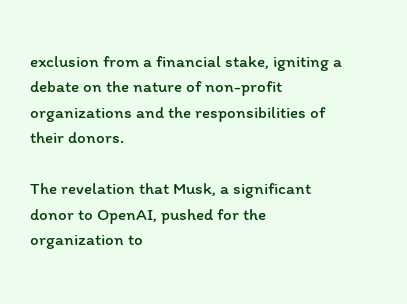exclusion from a financial stake, igniting a debate on the nature of non-profit organizations and the responsibilities of their donors.

The revelation that Musk, a significant donor to OpenAI, pushed for the organization to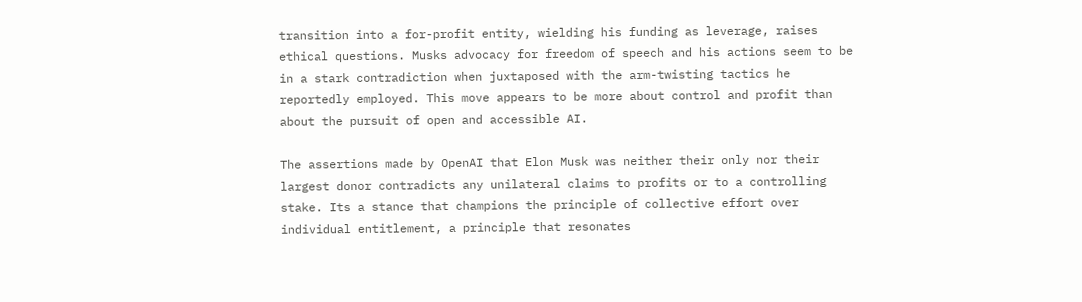transition into a for-profit entity, wielding his funding as leverage, raises ethical questions. Musks advocacy for freedom of speech and his actions seem to be in a stark contradiction when juxtaposed with the arm-twisting tactics he reportedly employed. This move appears to be more about control and profit than about the pursuit of open and accessible AI.

The assertions made by OpenAI that Elon Musk was neither their only nor their largest donor contradicts any unilateral claims to profits or to a controlling stake. Its a stance that champions the principle of collective effort over individual entitlement, a principle that resonates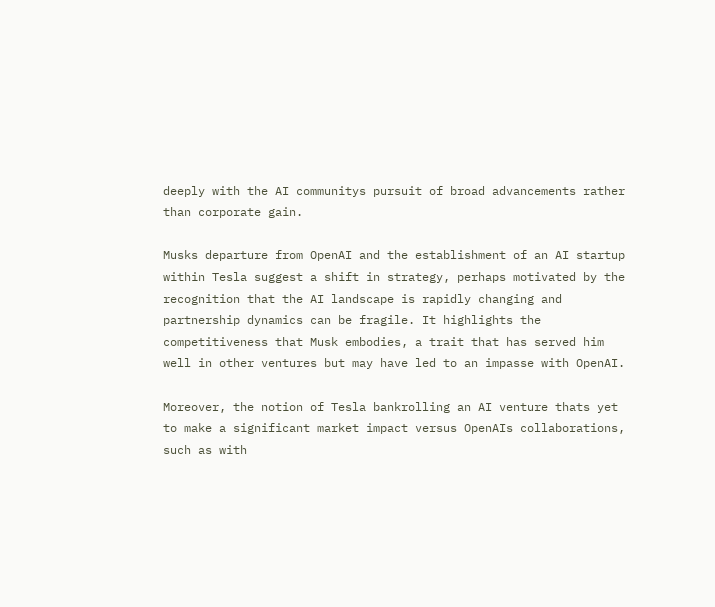deeply with the AI communitys pursuit of broad advancements rather than corporate gain.

Musks departure from OpenAI and the establishment of an AI startup within Tesla suggest a shift in strategy, perhaps motivated by the recognition that the AI landscape is rapidly changing and partnership dynamics can be fragile. It highlights the competitiveness that Musk embodies, a trait that has served him well in other ventures but may have led to an impasse with OpenAI.

Moreover, the notion of Tesla bankrolling an AI venture thats yet to make a significant market impact versus OpenAIs collaborations, such as with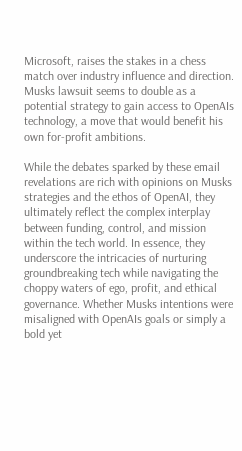Microsoft, raises the stakes in a chess match over industry influence and direction. Musks lawsuit seems to double as a potential strategy to gain access to OpenAIs technology, a move that would benefit his own for-profit ambitions.

While the debates sparked by these email revelations are rich with opinions on Musks strategies and the ethos of OpenAI, they ultimately reflect the complex interplay between funding, control, and mission within the tech world. In essence, they underscore the intricacies of nurturing groundbreaking tech while navigating the choppy waters of ego, profit, and ethical governance. Whether Musks intentions were misaligned with OpenAIs goals or simply a bold yet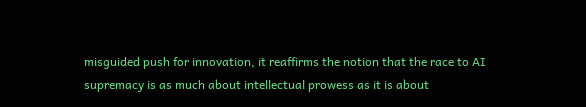misguided push for innovation, it reaffirms the notion that the race to AI supremacy is as much about intellectual prowess as it is about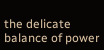the delicate balance of power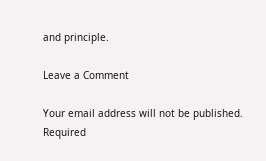and principle.

Leave a Comment

Your email address will not be published. Required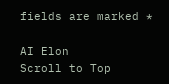fields are marked *

AI Elon
Scroll to Top